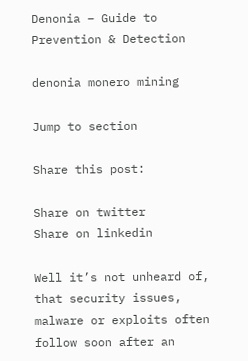Denonia – Guide to Prevention & Detection

denonia monero mining

Jump to section

Share this post:

Share on twitter
Share on linkedin

Well it’s not unheard of, that security issues, malware or exploits often follow soon after an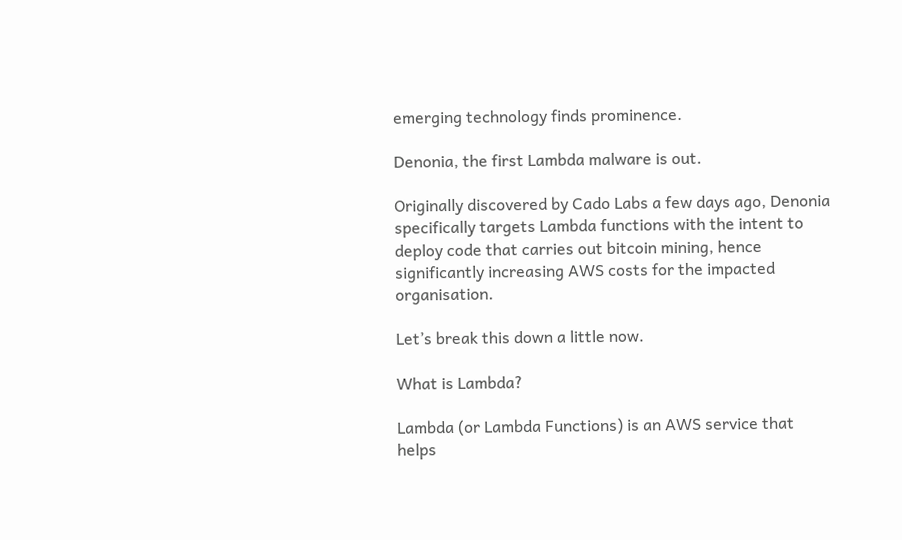emerging technology finds prominence.

Denonia, the first Lambda malware is out.

Originally discovered by Cado Labs a few days ago, Denonia specifically targets Lambda functions with the intent to deploy code that carries out bitcoin mining, hence significantly increasing AWS costs for the impacted organisation.

Let’s break this down a little now.

What is Lambda?

Lambda (or Lambda Functions) is an AWS service that helps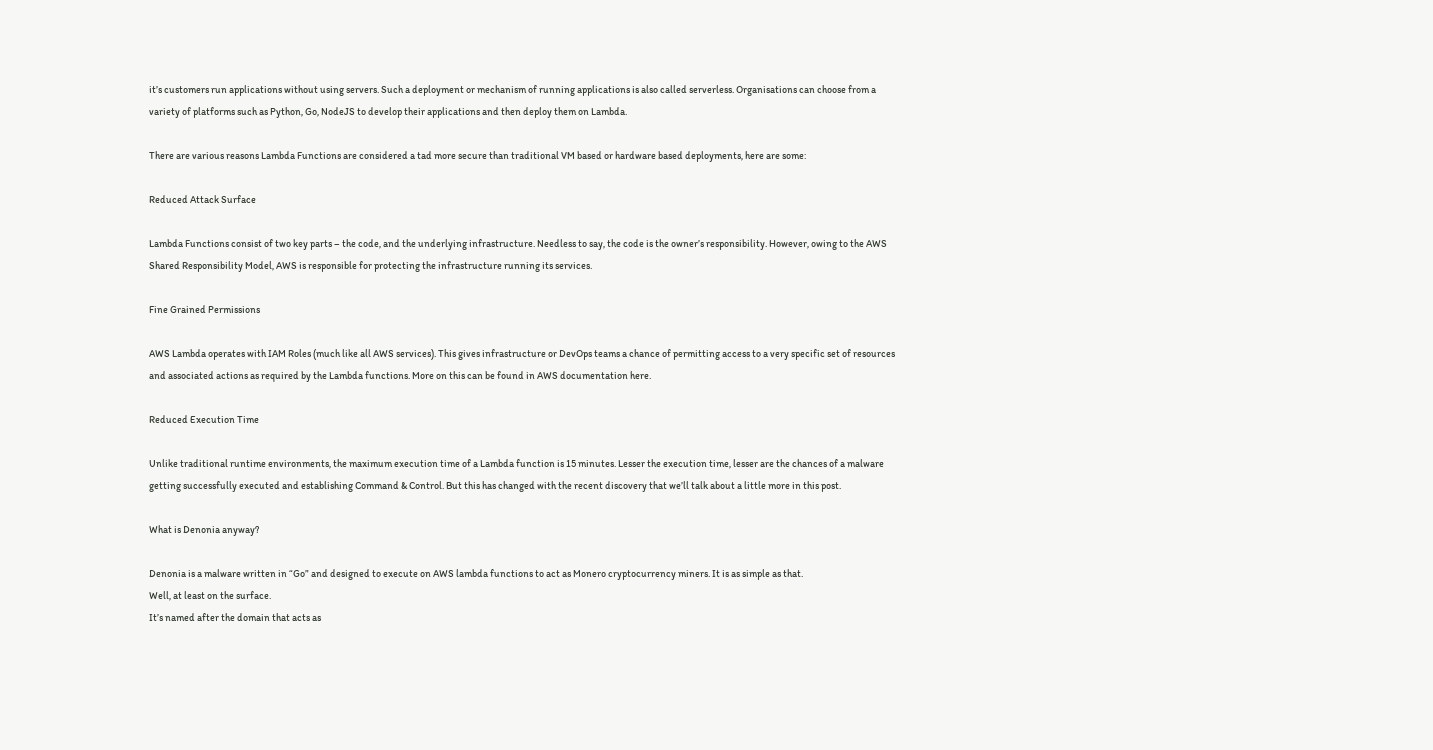it’s customers run applications without using servers. Such a deployment or mechanism of running applications is also called serverless. Organisations can choose from a variety of platforms such as Python, Go, NodeJS to develop their applications and then deploy them on Lambda.

There are various reasons Lambda Functions are considered a tad more secure than traditional VM based or hardware based deployments, here are some:

Reduced Attack Surface

Lambda Functions consist of two key parts – the code, and the underlying infrastructure. Needless to say, the code is the owner’s responsibility. However, owing to the AWS Shared Responsibility Model, AWS is responsible for protecting the infrastructure running its services.

Fine Grained Permissions

AWS Lambda operates with IAM Roles (much like all AWS services). This gives infrastructure or DevOps teams a chance of permitting access to a very specific set of resources and associated actions as required by the Lambda functions. More on this can be found in AWS documentation here.

Reduced Execution Time

Unlike traditional runtime environments, the maximum execution time of a Lambda function is 15 minutes. Lesser the execution time, lesser are the chances of a malware getting successfully executed and establishing Command & Control. But this has changed with the recent discovery that we’ll talk about a little more in this post.

What is Denonia anyway?

Denonia is a malware written in “Go” and designed to execute on AWS lambda functions to act as Monero cryptocurrency miners. It is as simple as that.
Well, at least on the surface.
It’s named after the domain that acts as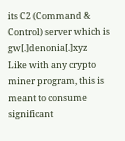its C2 (Command & Control) server which is gw[.]denonia[.]xyz
Like with any crypto miner program, this is meant to consume significant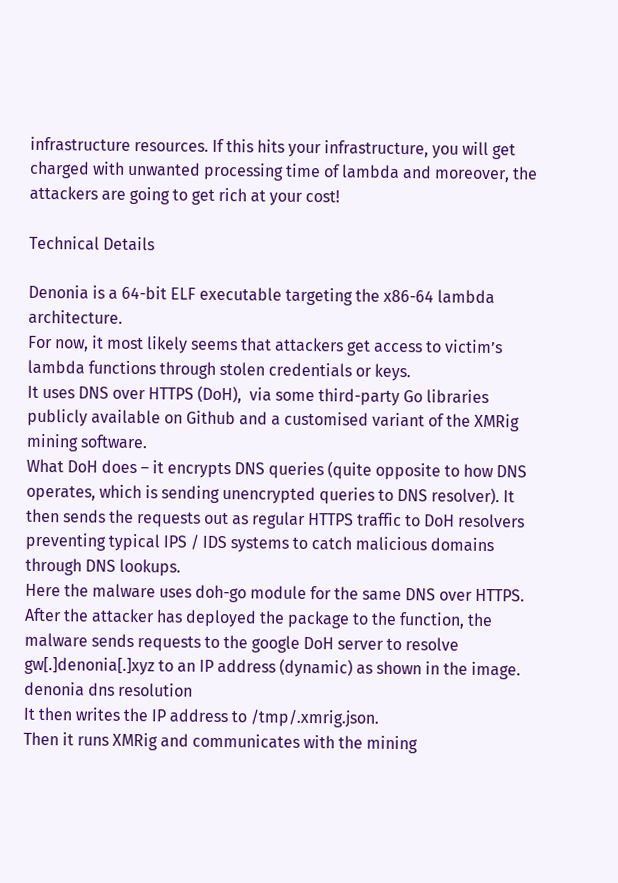infrastructure resources. If this hits your infrastructure, you will get charged with unwanted processing time of lambda and moreover, the attackers are going to get rich at your cost!

Technical Details

Denonia is a 64-bit ELF executable targeting the x86-64 lambda architecture.
For now, it most likely seems that attackers get access to victim’s lambda functions through stolen credentials or keys.
It uses DNS over HTTPS (DoH),  via some third-party Go libraries publicly available on Github and a customised variant of the XMRig mining software.
What DoH does – it encrypts DNS queries (quite opposite to how DNS operates, which is sending unencrypted queries to DNS resolver). It then sends the requests out as regular HTTPS traffic to DoH resolvers preventing typical IPS / IDS systems to catch malicious domains through DNS lookups.
Here the malware uses doh-go module for the same DNS over HTTPS.
After the attacker has deployed the package to the function, the malware sends requests to the google DoH server to resolve gw[.]denonia[.]xyz to an IP address (dynamic) as shown in the image.
denonia dns resolution
It then writes the IP address to /tmp/.xmrig.json.
Then it runs XMRig and communicates with the mining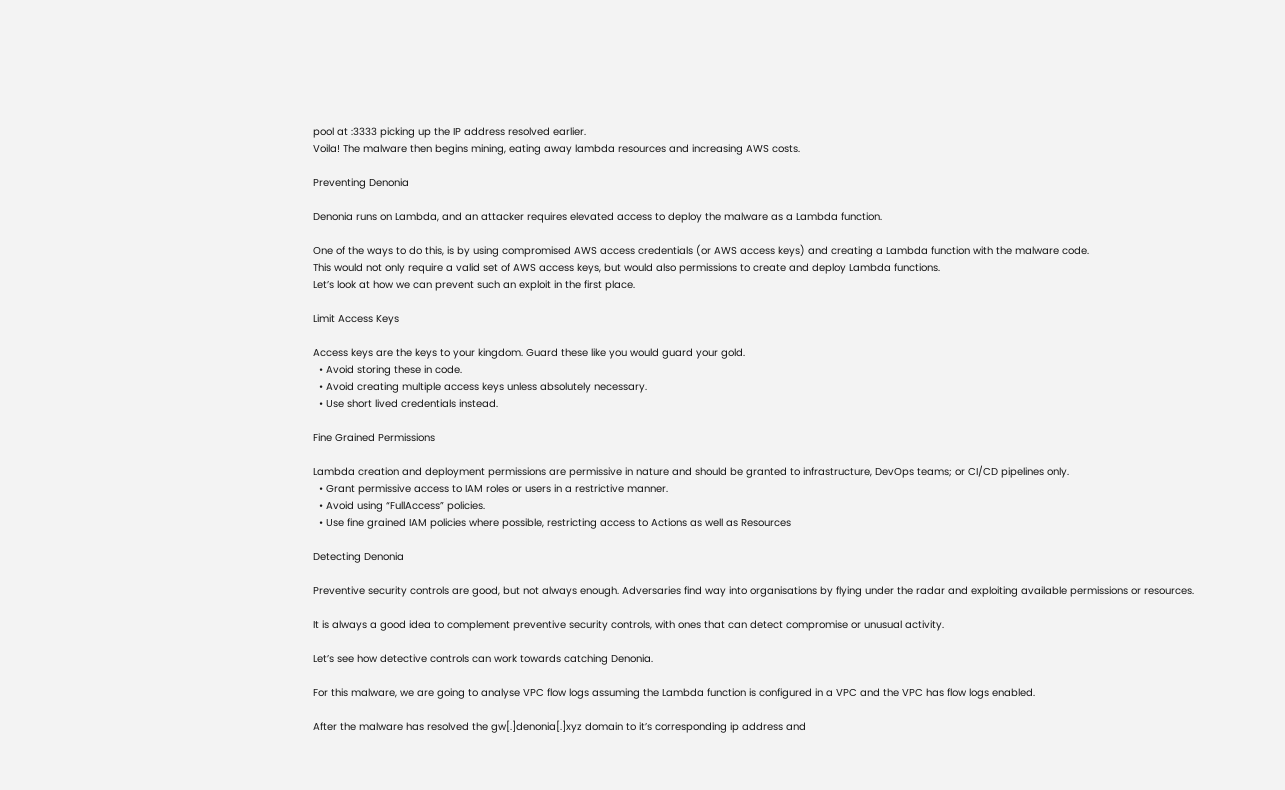pool at :3333 picking up the IP address resolved earlier.
Voila! The malware then begins mining, eating away lambda resources and increasing AWS costs.

Preventing Denonia

Denonia runs on Lambda, and an attacker requires elevated access to deploy the malware as a Lambda function.

One of the ways to do this, is by using compromised AWS access credentials (or AWS access keys) and creating a Lambda function with the malware code.
This would not only require a valid set of AWS access keys, but would also permissions to create and deploy Lambda functions.
Let’s look at how we can prevent such an exploit in the first place.

Limit Access Keys

Access keys are the keys to your kingdom. Guard these like you would guard your gold.
  • Avoid storing these in code.
  • Avoid creating multiple access keys unless absolutely necessary.
  • Use short lived credentials instead.

Fine Grained Permissions

Lambda creation and deployment permissions are permissive in nature and should be granted to infrastructure, DevOps teams; or CI/CD pipelines only.
  • Grant permissive access to IAM roles or users in a restrictive manner.
  • Avoid using “FullAccess” policies.
  • Use fine grained IAM policies where possible, restricting access to Actions as well as Resources

Detecting Denonia

Preventive security controls are good, but not always enough. Adversaries find way into organisations by flying under the radar and exploiting available permissions or resources.

It is always a good idea to complement preventive security controls, with ones that can detect compromise or unusual activity.

Let’s see how detective controls can work towards catching Denonia.

For this malware, we are going to analyse VPC flow logs assuming the Lambda function is configured in a VPC and the VPC has flow logs enabled.

After the malware has resolved the gw[.]denonia[.]xyz domain to it’s corresponding ip address and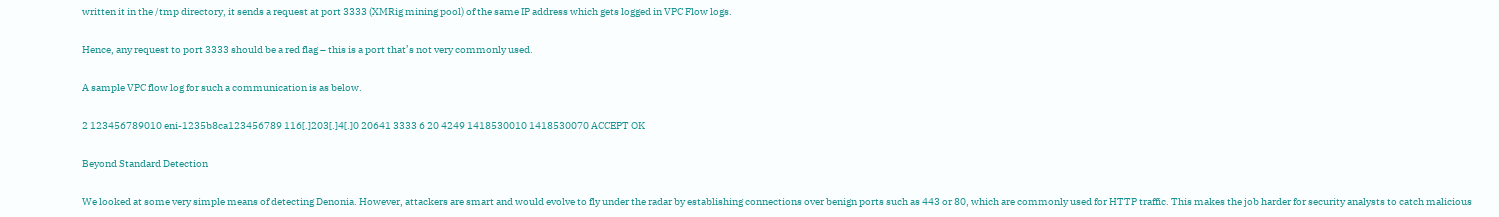written it in the /tmp directory, it sends a request at port 3333 (XMRig mining pool) of the same IP address which gets logged in VPC Flow logs.

Hence, any request to port 3333 should be a red flag – this is a port that’s not very commonly used.

A sample VPC flow log for such a communication is as below.

2 123456789010 eni-1235b8ca123456789 116[.]203[.]4[.]0 20641 3333 6 20 4249 1418530010 1418530070 ACCEPT OK

Beyond Standard Detection

We looked at some very simple means of detecting Denonia. However, attackers are smart and would evolve to fly under the radar by establishing connections over benign ports such as 443 or 80, which are commonly used for HTTP traffic. This makes the job harder for security analysts to catch malicious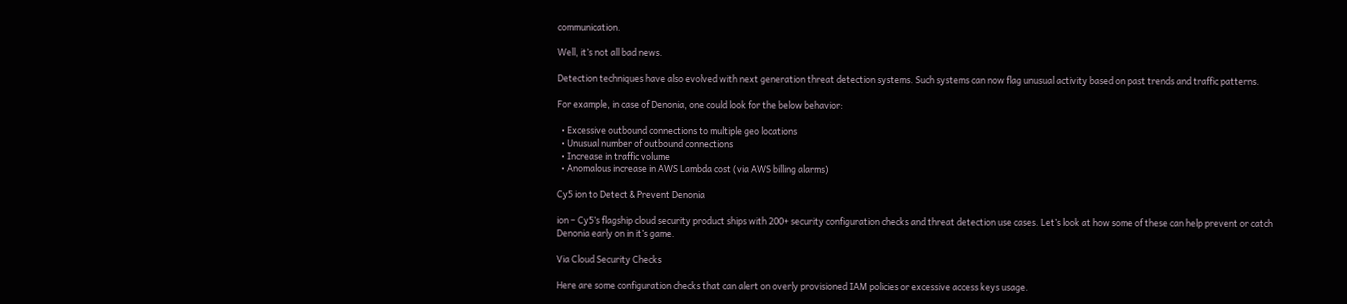communication.

Well, it’s not all bad news.

Detection techniques have also evolved with next generation threat detection systems. Such systems can now flag unusual activity based on past trends and traffic patterns.

For example, in case of Denonia, one could look for the below behavior:

  • Excessive outbound connections to multiple geo locations
  • Unusual number of outbound connections
  • Increase in traffic volume
  • Anomalous increase in AWS Lambda cost (via AWS billing alarms)

Cy5 ion to Detect & Prevent Denonia

ion – Cy5’s flagship cloud security product ships with 200+ security configuration checks and threat detection use cases. Let’s look at how some of these can help prevent or catch Denonia early on in it’s game.

Via Cloud Security Checks

Here are some configuration checks that can alert on overly provisioned IAM policies or excessive access keys usage.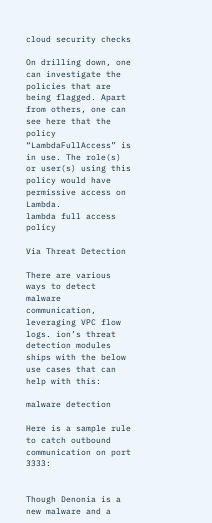cloud security checks

On drilling down, one can investigate the policies that are being flagged. Apart from others, one can see here that the policy “LambdaFullAccess” is in use. The role(s) or user(s) using this policy would have permissive access on Lambda.
lambda full access policy

Via Threat Detection

There are various ways to detect malware communication, leveraging VPC flow logs. ion’s threat detection modules ships with the below use cases that can help with this:

malware detection

Here is a sample rule to catch outbound communication on port 3333:


Though Denonia is a new malware and a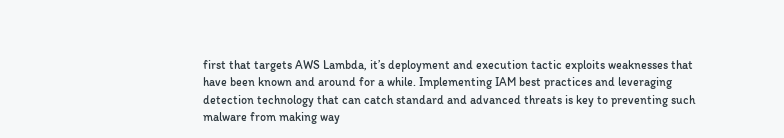first that targets AWS Lambda, it’s deployment and execution tactic exploits weaknesses that have been known and around for a while. Implementing IAM best practices and leveraging detection technology that can catch standard and advanced threats is key to preventing such malware from making way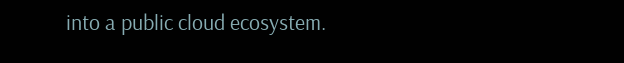into a public cloud ecosystem.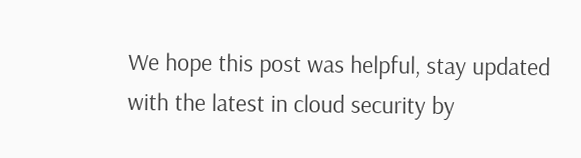We hope this post was helpful, stay updated with the latest in cloud security by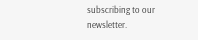subscribing to our newsletter.